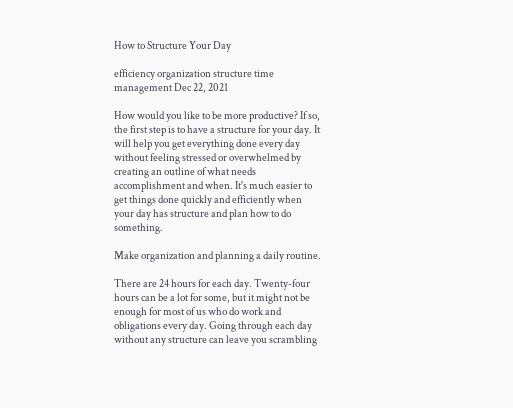How to Structure Your Day

efficiency organization structure time management Dec 22, 2021

How would you like to be more productive? If so, the first step is to have a structure for your day. It will help you get everything done every day without feeling stressed or overwhelmed by creating an outline of what needs accomplishment and when. It's much easier to get things done quickly and efficiently when your day has structure and plan how to do something.

Make organization and planning a daily routine.

There are 24 hours for each day. Twenty-four hours can be a lot for some, but it might not be enough for most of us who do work and obligations every day. Going through each day without any structure can leave you scrambling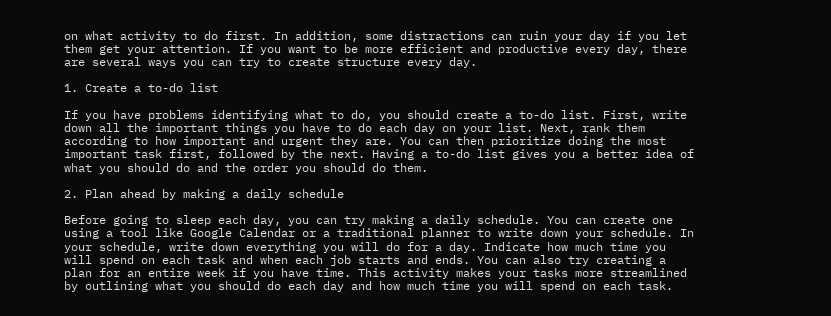on what activity to do first. In addition, some distractions can ruin your day if you let them get your attention. If you want to be more efficient and productive every day, there are several ways you can try to create structure every day.

1. Create a to-do list

If you have problems identifying what to do, you should create a to-do list. First, write down all the important things you have to do each day on your list. Next, rank them according to how important and urgent they are. You can then prioritize doing the most important task first, followed by the next. Having a to-do list gives you a better idea of what you should do and the order you should do them.

2. Plan ahead by making a daily schedule

Before going to sleep each day, you can try making a daily schedule. You can create one using a tool like Google Calendar or a traditional planner to write down your schedule. In your schedule, write down everything you will do for a day. Indicate how much time you will spend on each task and when each job starts and ends. You can also try creating a plan for an entire week if you have time. This activity makes your tasks more streamlined by outlining what you should do each day and how much time you will spend on each task.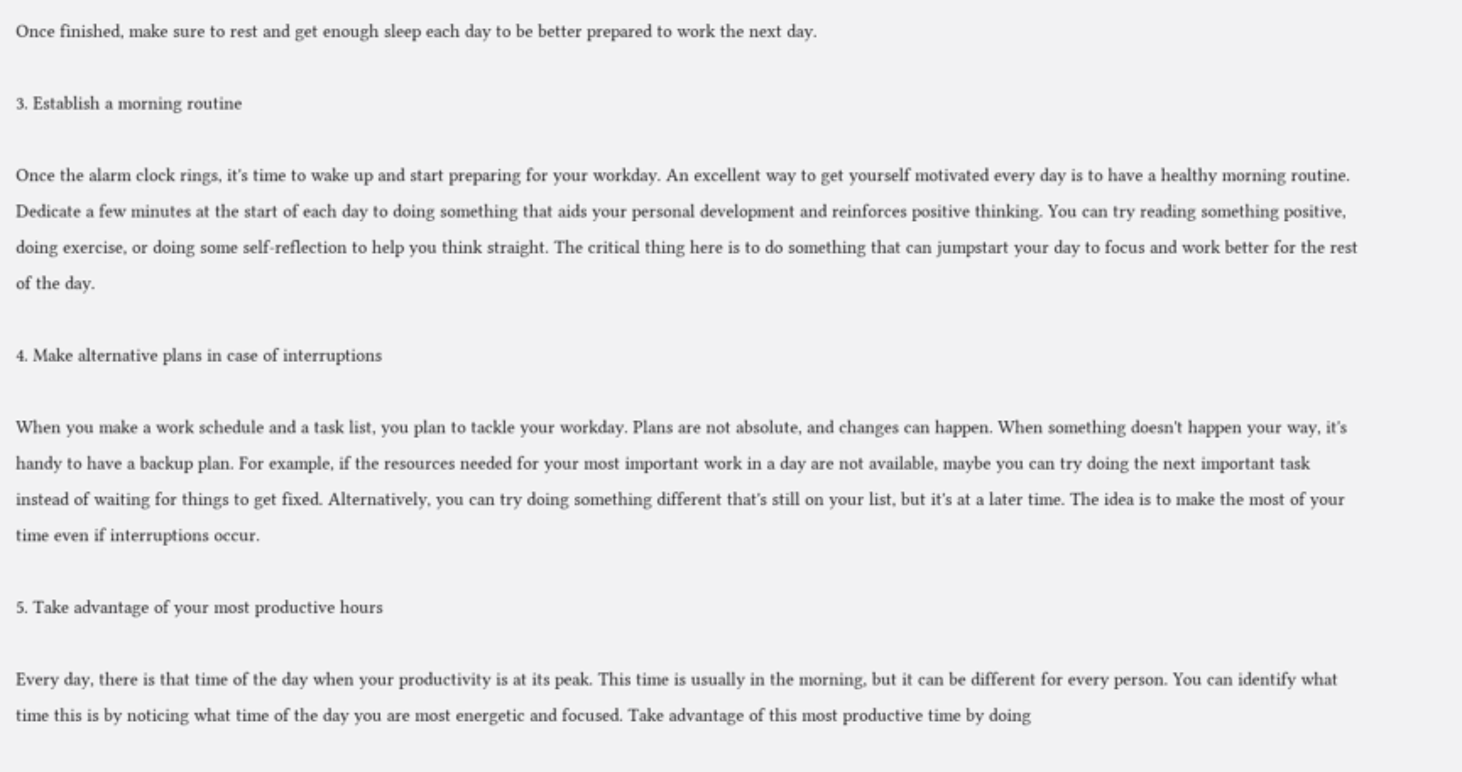Once finished, make sure to rest and get enough sleep each day to be better prepared to work the next day.

3. Establish a morning routine

Once the alarm clock rings, it's time to wake up and start preparing for your workday. An excellent way to get yourself motivated every day is to have a healthy morning routine. Dedicate a few minutes at the start of each day to doing something that aids your personal development and reinforces positive thinking. You can try reading something positive, doing exercise, or doing some self-reflection to help you think straight. The critical thing here is to do something that can jumpstart your day to focus and work better for the rest of the day.

4. Make alternative plans in case of interruptions

When you make a work schedule and a task list, you plan to tackle your workday. Plans are not absolute, and changes can happen. When something doesn't happen your way, it's handy to have a backup plan. For example, if the resources needed for your most important work in a day are not available, maybe you can try doing the next important task instead of waiting for things to get fixed. Alternatively, you can try doing something different that's still on your list, but it's at a later time. The idea is to make the most of your time even if interruptions occur.

5. Take advantage of your most productive hours

Every day, there is that time of the day when your productivity is at its peak. This time is usually in the morning, but it can be different for every person. You can identify what time this is by noticing what time of the day you are most energetic and focused. Take advantage of this most productive time by doing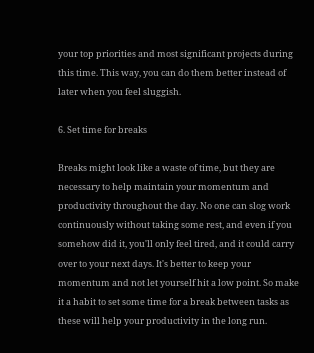your top priorities and most significant projects during this time. This way, you can do them better instead of later when you feel sluggish.

6. Set time for breaks

Breaks might look like a waste of time, but they are necessary to help maintain your momentum and productivity throughout the day. No one can slog work continuously without taking some rest, and even if you somehow did it, you'll only feel tired, and it could carry over to your next days. It's better to keep your momentum and not let yourself hit a low point. So make it a habit to set some time for a break between tasks as these will help your productivity in the long run.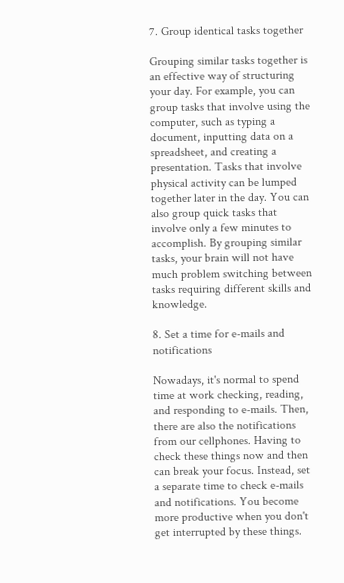7. Group identical tasks together

Grouping similar tasks together is an effective way of structuring your day. For example, you can group tasks that involve using the computer, such as typing a document, inputting data on a spreadsheet, and creating a presentation. Tasks that involve physical activity can be lumped together later in the day. You can also group quick tasks that involve only a few minutes to accomplish. By grouping similar tasks, your brain will not have much problem switching between tasks requiring different skills and knowledge.

8. Set a time for e-mails and notifications

Nowadays, it's normal to spend time at work checking, reading, and responding to e-mails. Then, there are also the notifications from our cellphones. Having to check these things now and then can break your focus. Instead, set a separate time to check e-mails and notifications. You become more productive when you don't get interrupted by these things.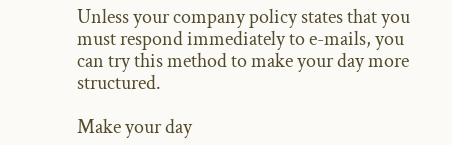Unless your company policy states that you must respond immediately to e-mails, you can try this method to make your day more structured.

Make your day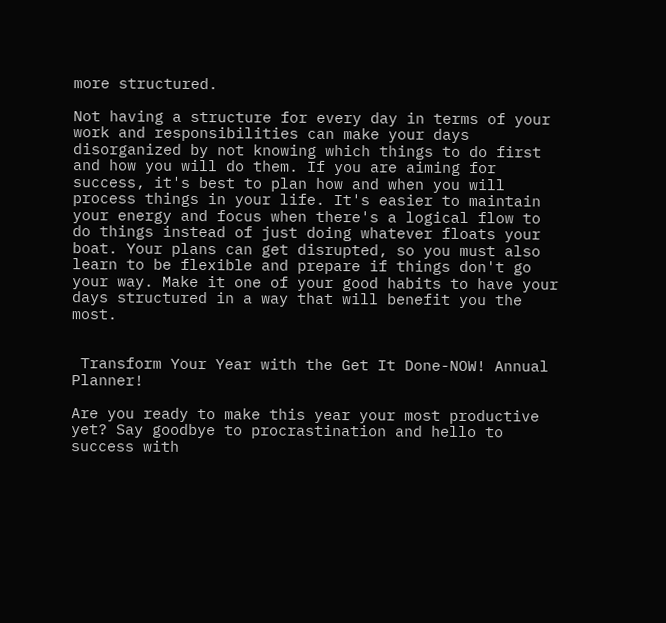more structured.

Not having a structure for every day in terms of your work and responsibilities can make your days disorganized by not knowing which things to do first and how you will do them. If you are aiming for success, it's best to plan how and when you will process things in your life. It's easier to maintain your energy and focus when there's a logical flow to do things instead of just doing whatever floats your boat. Your plans can get disrupted, so you must also learn to be flexible and prepare if things don't go your way. Make it one of your good habits to have your days structured in a way that will benefit you the most.


 Transform Your Year with the Get It Done-NOW! Annual Planner!

Are you ready to make this year your most productive yet? Say goodbye to procrastination and hello to success with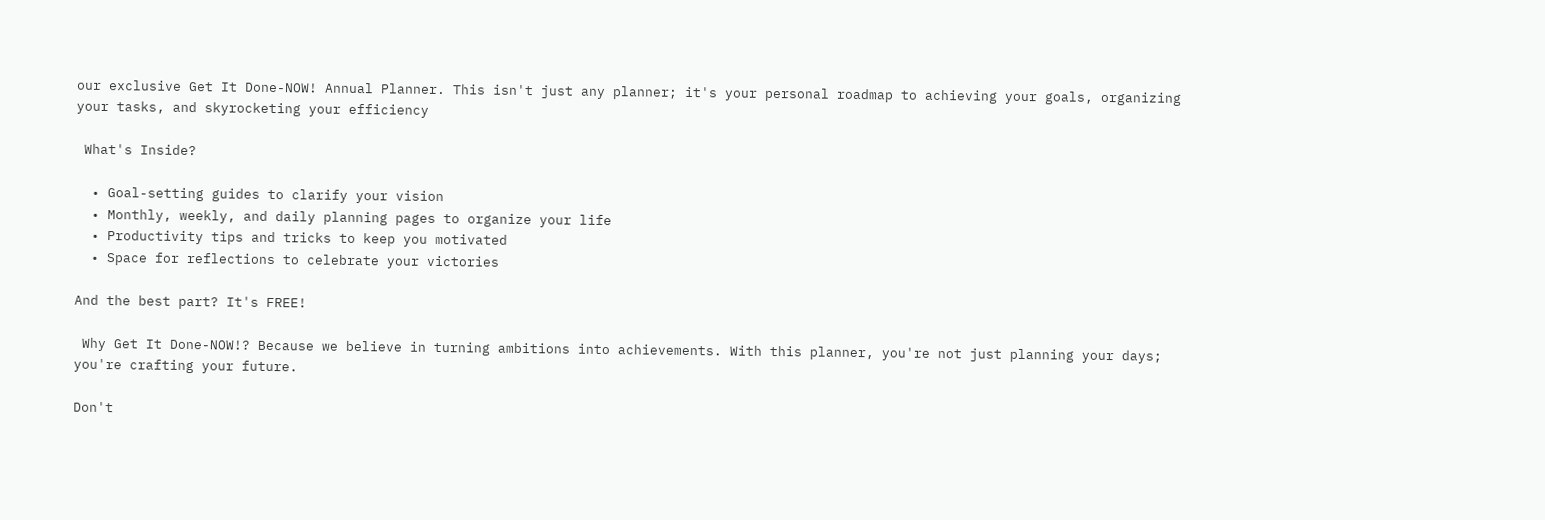our exclusive Get It Done-NOW! Annual Planner. This isn't just any planner; it's your personal roadmap to achieving your goals, organizing your tasks, and skyrocketing your efficiency

 What's Inside?

  • Goal-setting guides to clarify your vision
  • Monthly, weekly, and daily planning pages to organize your life
  • Productivity tips and tricks to keep you motivated
  • Space for reflections to celebrate your victories

And the best part? It's FREE!

 Why Get It Done-NOW!? Because we believe in turning ambitions into achievements. With this planner, you're not just planning your days; you're crafting your future.

Don't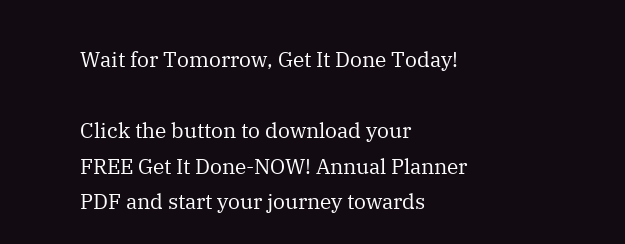Wait for Tomorrow, Get It Done Today!

Click the button to download your FREE Get It Done-NOW! Annual Planner PDF and start your journey towards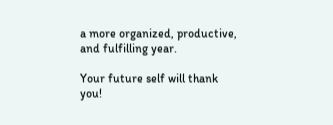a more organized, productive, and fulfilling year.

Your future self will thank you!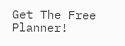Get The Free Planner!